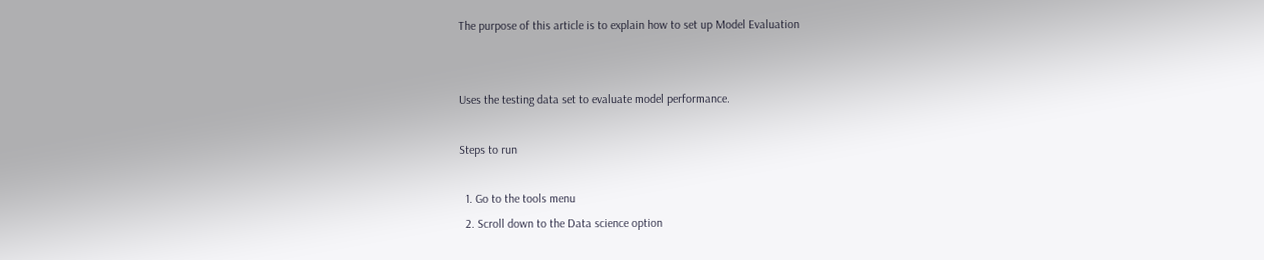The purpose of this article is to explain how to set up Model Evaluation


Uses the testing data set to evaluate model performance.

Steps to run

  1. Go to the tools menu
  2. Scroll down to the Data science option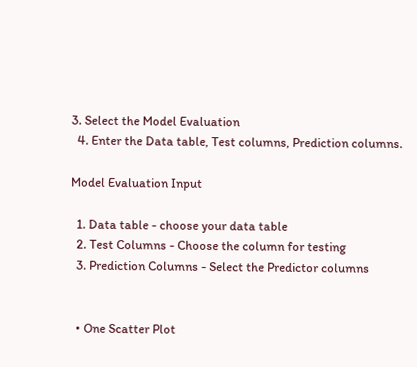3. Select the Model Evaluation
  4. Enter the Data table, Test columns, Prediction columns.

Model Evaluation Input

  1. Data table - choose your data table
  2. Test Columns - Choose the column for testing
  3. Prediction Columns - Select the Predictor columns


  • One Scatter Plot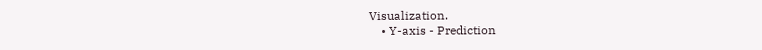Visualization.
    • Y-axis - Prediction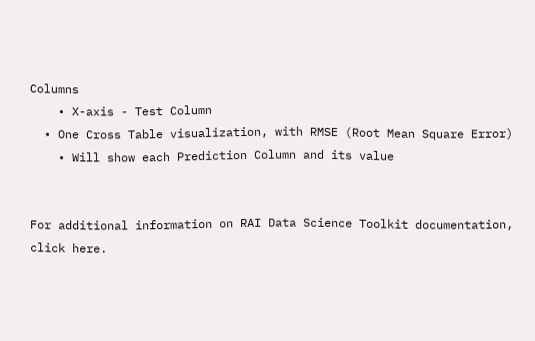Columns
    • X-axis - Test Column
  • One Cross Table visualization, with RMSE (Root Mean Square Error)
    • Will show each Prediction Column and its value


For additional information on RAI Data Science Toolkit documentation, click here.